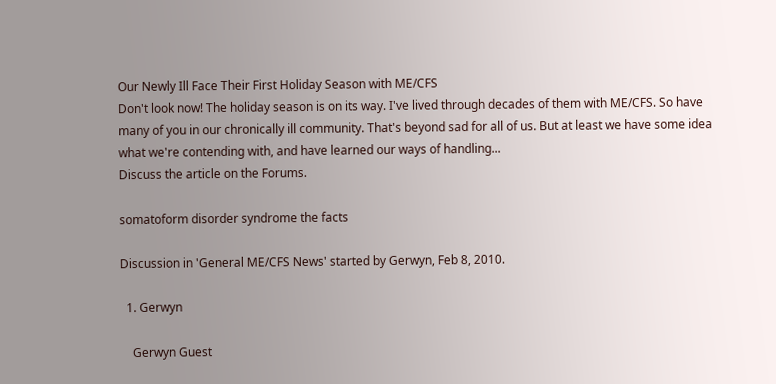Our Newly Ill Face Their First Holiday Season with ME/CFS
Don't look now! The holiday season is on its way. I've lived through decades of them with ME/CFS. So have many of you in our chronically ill community. That's beyond sad for all of us. But at least we have some idea what we're contending with, and have learned our ways of handling...
Discuss the article on the Forums.

somatoform disorder syndrome the facts

Discussion in 'General ME/CFS News' started by Gerwyn, Feb 8, 2010.

  1. Gerwyn

    Gerwyn Guest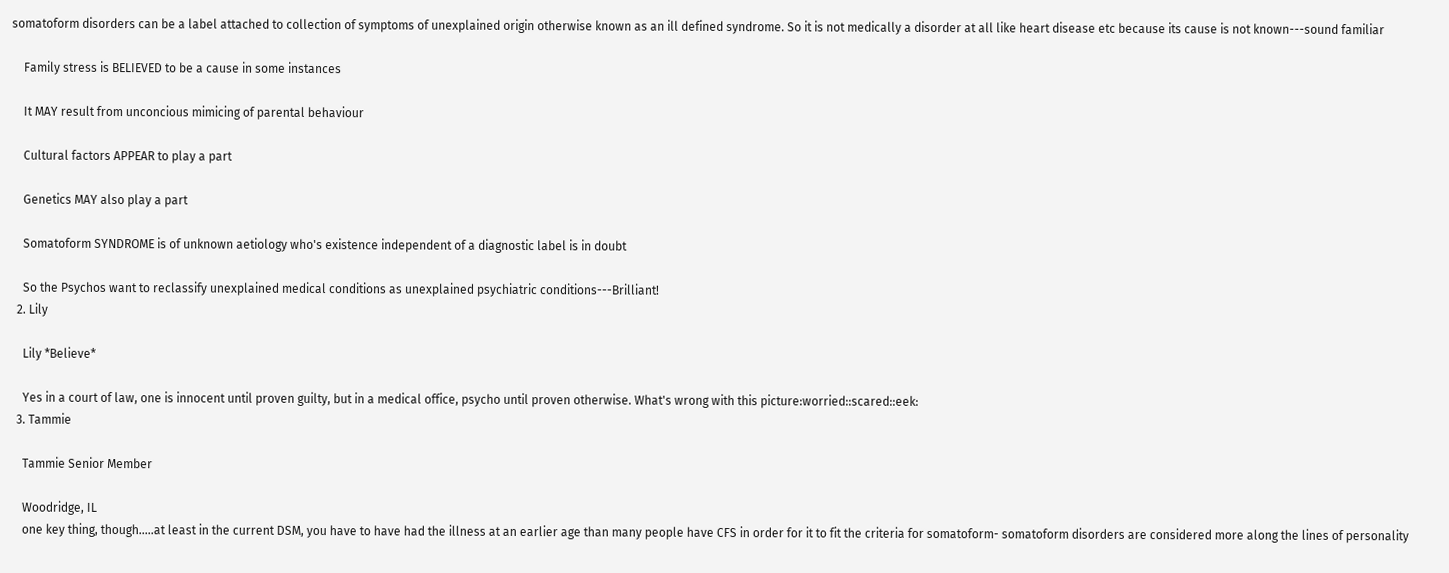somatoform disorders can be a label attached to collection of symptoms of unexplained origin otherwise known as an ill defined syndrome. So it is not medically a disorder at all like heart disease etc because its cause is not known---sound familiar

    Family stress is BELIEVED to be a cause in some instances

    It MAY result from unconcious mimicing of parental behaviour

    Cultural factors APPEAR to play a part

    Genetics MAY also play a part

    Somatoform SYNDROME is of unknown aetiology who's existence independent of a diagnostic label is in doubt

    So the Psychos want to reclassify unexplained medical conditions as unexplained psychiatric conditions---Brilliant!
  2. Lily

    Lily *Believe*

    Yes in a court of law, one is innocent until proven guilty, but in a medical office, psycho until proven otherwise. What's wrong with this picture:worried::scared::eek:
  3. Tammie

    Tammie Senior Member

    Woodridge, IL
    one key thing, though.....at least in the current DSM, you have to have had the illness at an earlier age than many people have CFS in order for it to fit the criteria for somatoform- somatoform disorders are considered more along the lines of personality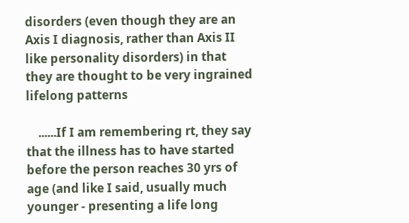disorders (even though they are an Axis I diagnosis, rather than Axis II like personality disorders) in that they are thought to be very ingrained lifelong patterns

    ......If I am remembering rt, they say that the illness has to have started before the person reaches 30 yrs of age (and like I said, usually much younger - presenting a life long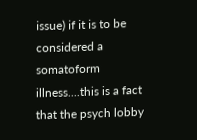issue) if it is to be considered a somatoform illness....this is a fact that the psych lobby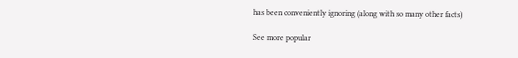has been conveniently ignoring (along with so many other facts)

See more popular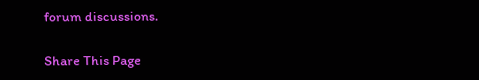forum discussions.

Share This Page